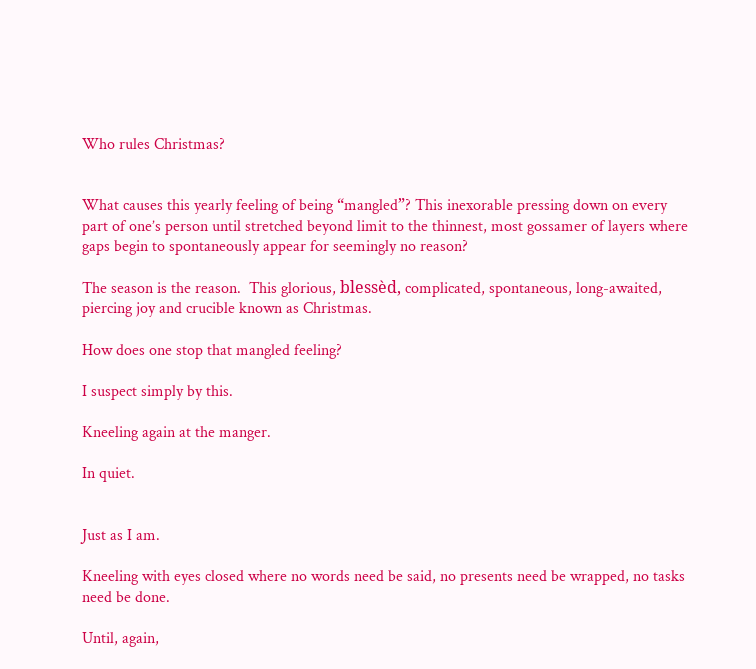Who rules Christmas?


What causes this yearly feeling of being “mangled”? This inexorable pressing down on every part of one’s person until stretched beyond limit to the thinnest, most gossamer of layers where gaps begin to spontaneously appear for seemingly no reason?

The season is the reason.  This glorious, blessèd, complicated, spontaneous, long-awaited,  piercing joy and crucible known as Christmas.

How does one stop that mangled feeling?

I suspect simply by this.

Kneeling again at the manger.

In quiet.


Just as I am.

Kneeling with eyes closed where no words need be said, no presents need be wrapped, no tasks need be done.

Until, again,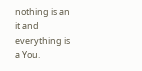nothing is an it and everything is a You.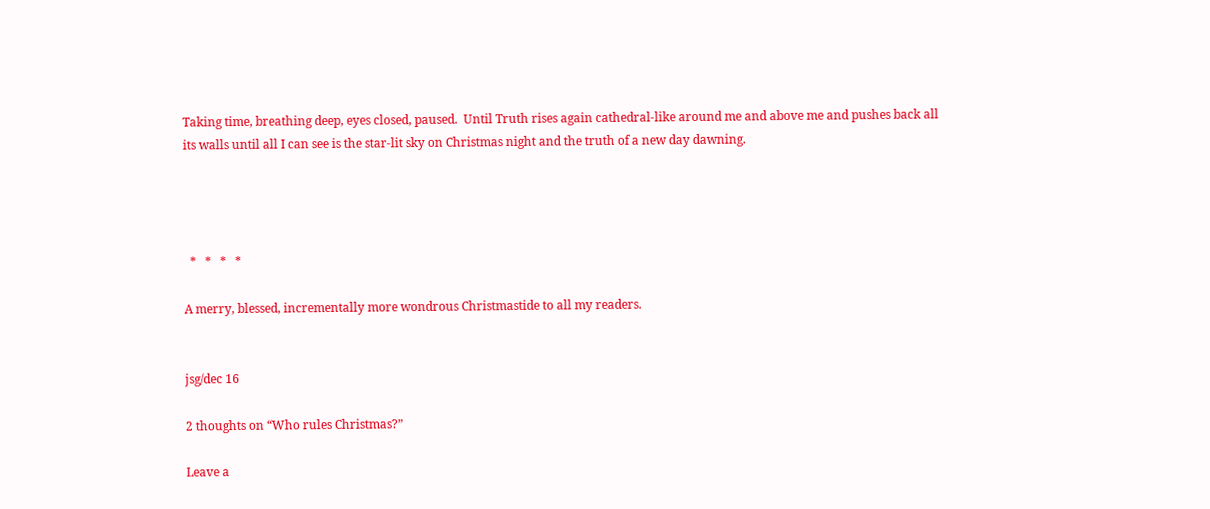Taking time, breathing deep, eyes closed, paused.  Until Truth rises again cathedral-like around me and above me and pushes back all its walls until all I can see is the star-lit sky on Christmas night and the truth of a new day dawning.




  *   *   *   *

A merry, blessed, incrementally more wondrous Christmastide to all my readers.


jsg/dec 16

2 thoughts on “Who rules Christmas?”

Leave a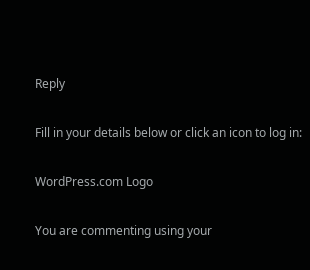Reply

Fill in your details below or click an icon to log in:

WordPress.com Logo

You are commenting using your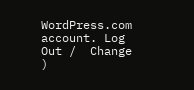WordPress.com account. Log Out /  Change )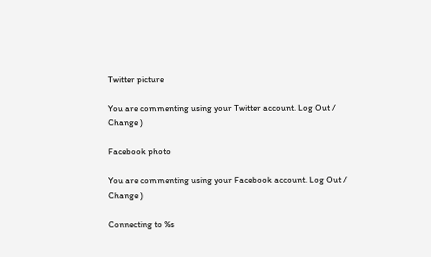Twitter picture

You are commenting using your Twitter account. Log Out /  Change )

Facebook photo

You are commenting using your Facebook account. Log Out /  Change )

Connecting to %s